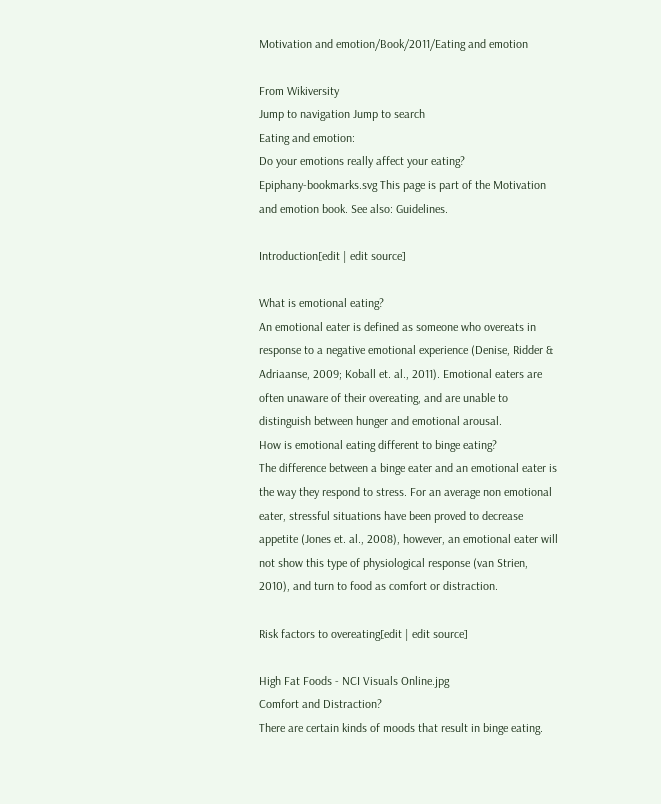Motivation and emotion/Book/2011/Eating and emotion

From Wikiversity
Jump to navigation Jump to search
Eating and emotion:
Do your emotions really affect your eating?
Epiphany-bookmarks.svg This page is part of the Motivation and emotion book. See also: Guidelines.

Introduction[edit | edit source]

What is emotional eating?
An emotional eater is defined as someone who overeats in response to a negative emotional experience (Denise, Ridder & Adriaanse, 2009; Koball et. al., 2011). Emotional eaters are often unaware of their overeating, and are unable to distinguish between hunger and emotional arousal.
How is emotional eating different to binge eating?
The difference between a binge eater and an emotional eater is the way they respond to stress. For an average non emotional eater, stressful situations have been proved to decrease appetite (Jones et. al., 2008), however, an emotional eater will not show this type of physiological response (van Strien, 2010), and turn to food as comfort or distraction.

Risk factors to overeating[edit | edit source]

High Fat Foods - NCI Visuals Online.jpg
Comfort and Distraction?
There are certain kinds of moods that result in binge eating.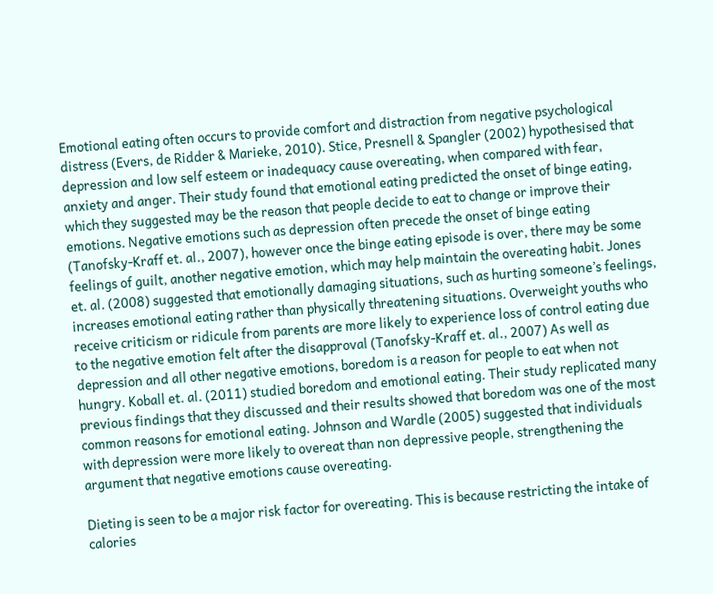Emotional eating often occurs to provide comfort and distraction from negative psychological distress (Evers, de Ridder & Marieke, 2010). Stice, Presnell & Spangler (2002) hypothesised that depression and low self esteem or inadequacy cause overeating, when compared with fear, anxiety and anger. Their study found that emotional eating predicted the onset of binge eating, which they suggested may be the reason that people decide to eat to change or improve their emotions. Negative emotions such as depression often precede the onset of binge eating (Tanofsky-Kraff et. al., 2007), however once the binge eating episode is over, there may be some feelings of guilt, another negative emotion, which may help maintain the overeating habit. Jones et. al. (2008) suggested that emotionally damaging situations, such as hurting someone’s feelings, increases emotional eating rather than physically threatening situations. Overweight youths who receive criticism or ridicule from parents are more likely to experience loss of control eating due to the negative emotion felt after the disapproval (Tanofsky-Kraff et. al., 2007) As well as depression and all other negative emotions, boredom is a reason for people to eat when not hungry. Koball et. al. (2011) studied boredom and emotional eating. Their study replicated many previous findings that they discussed and their results showed that boredom was one of the most common reasons for emotional eating. Johnson and Wardle (2005) suggested that individuals with depression were more likely to overeat than non depressive people, strengthening the argument that negative emotions cause overeating.

Dieting is seen to be a major risk factor for overeating. This is because restricting the intake of calories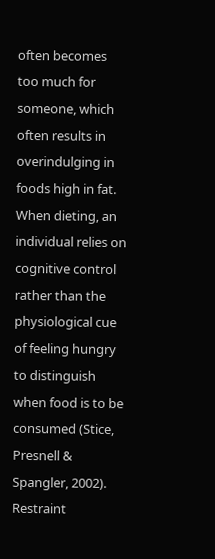often becomes too much for someone, which often results in overindulging in foods high in fat. When dieting, an individual relies on cognitive control rather than the physiological cue of feeling hungry to distinguish when food is to be consumed (Stice, Presnell & Spangler, 2002). Restraint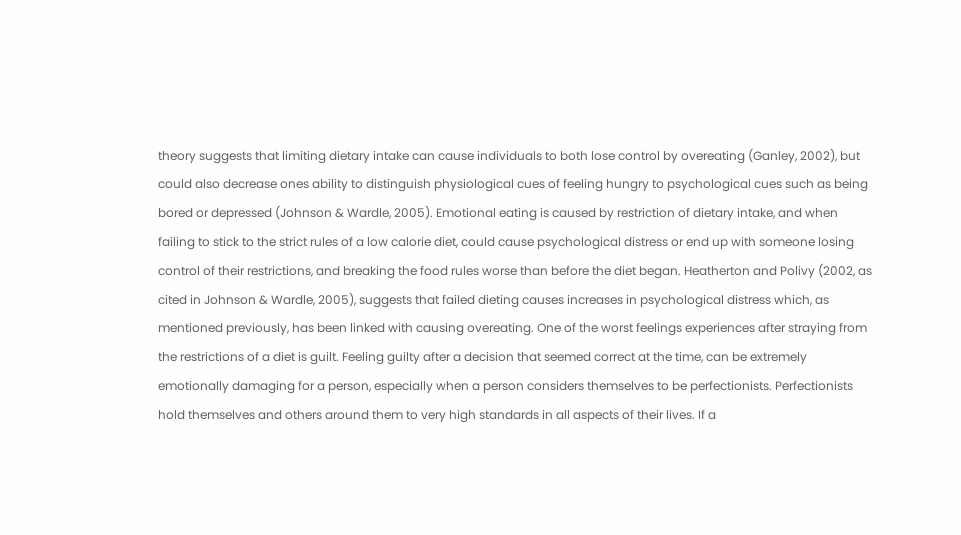theory suggests that limiting dietary intake can cause individuals to both lose control by overeating (Ganley, 2002), but could also decrease ones ability to distinguish physiological cues of feeling hungry to psychological cues such as being bored or depressed (Johnson & Wardle, 2005). Emotional eating is caused by restriction of dietary intake, and when failing to stick to the strict rules of a low calorie diet, could cause psychological distress or end up with someone losing control of their restrictions, and breaking the food rules worse than before the diet began. Heatherton and Polivy (2002, as cited in Johnson & Wardle, 2005), suggests that failed dieting causes increases in psychological distress which, as mentioned previously, has been linked with causing overeating. One of the worst feelings experiences after straying from the restrictions of a diet is guilt. Feeling guilty after a decision that seemed correct at the time, can be extremely emotionally damaging for a person, especially when a person considers themselves to be perfectionists. Perfectionists hold themselves and others around them to very high standards in all aspects of their lives. If a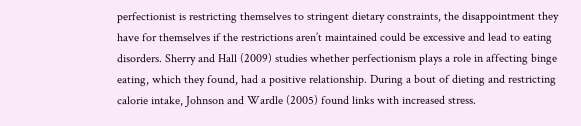perfectionist is restricting themselves to stringent dietary constraints, the disappointment they have for themselves if the restrictions aren’t maintained could be excessive and lead to eating disorders. Sherry and Hall (2009) studies whether perfectionism plays a role in affecting binge eating, which they found, had a positive relationship. During a bout of dieting and restricting calorie intake, Johnson and Wardle (2005) found links with increased stress.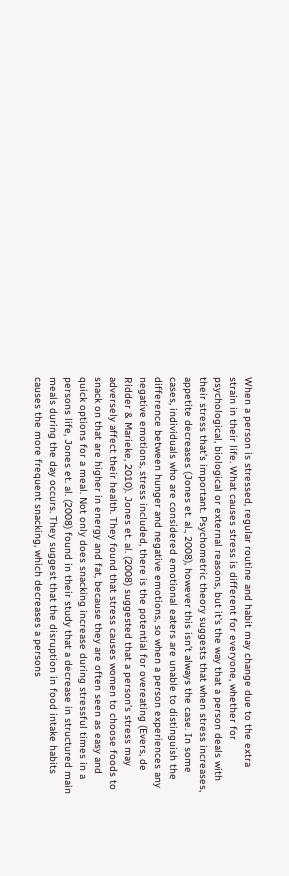When a person is stressed, regular routine and habit may change due to the extra strain in their life. What causes stress is different for everyone, whether for psychological, biological or external reasons, but it’s the way that a person deals with their stress that’s important. Psychometric theory suggests that when stress increases, appetite decreases (Jones et. al., 2008), however this isn’t always the case. In some cases, individuals who are considered emotional eaters are unable to distinguish the difference between hunger and negative emotions, so when a person experiences any negative emotions, stress included, there is the potential for overeating (Evers, de Ridder & Marieke, 2010). Jones et. al. (2008) suggested that a person’s stress may adversely affect their health. They found that stress causes women to choose foods to snack on that are higher in energy and fat, because they are often seen as easy and quick options for a meal. Not only does snacking increase during stressful times in a persons life, Jones et. al. (2008) found in their study that a decrease in structured main meals during the day occurs. They suggest that the disruption in food intake habits causes the more frequent snacking, which decreases a persons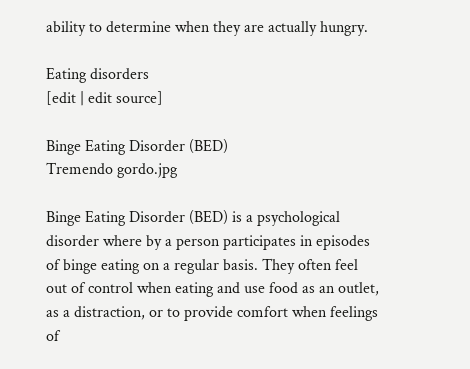ability to determine when they are actually hungry.

Eating disorders
[edit | edit source]

Binge Eating Disorder (BED)
Tremendo gordo.jpg

Binge Eating Disorder (BED) is a psychological disorder where by a person participates in episodes of binge eating on a regular basis. They often feel out of control when eating and use food as an outlet, as a distraction, or to provide comfort when feelings of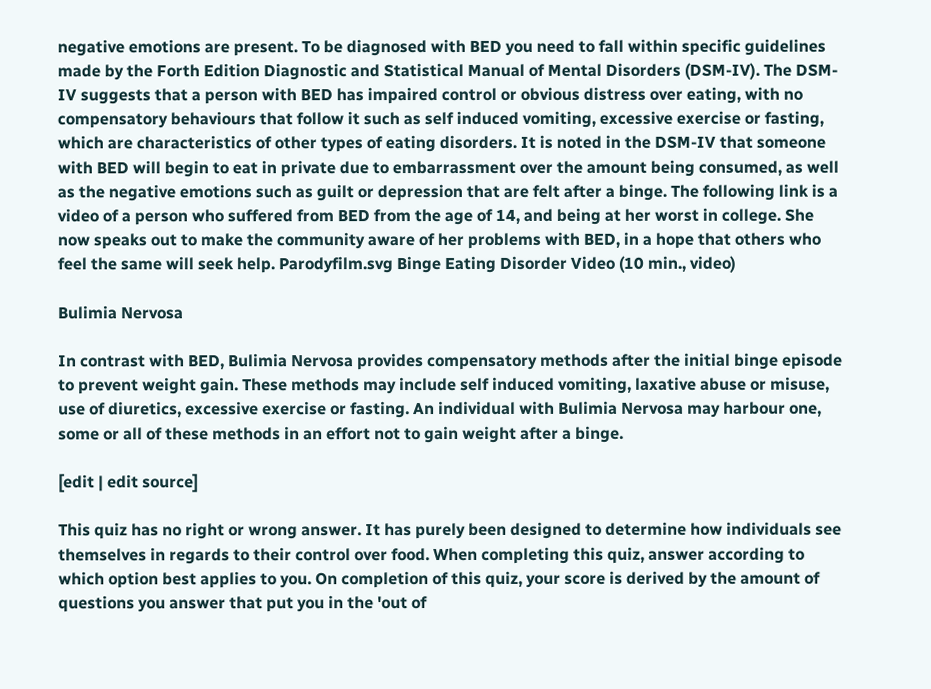negative emotions are present. To be diagnosed with BED you need to fall within specific guidelines made by the Forth Edition Diagnostic and Statistical Manual of Mental Disorders (DSM-IV). The DSM-IV suggests that a person with BED has impaired control or obvious distress over eating, with no compensatory behaviours that follow it such as self induced vomiting, excessive exercise or fasting, which are characteristics of other types of eating disorders. It is noted in the DSM-IV that someone with BED will begin to eat in private due to embarrassment over the amount being consumed, as well as the negative emotions such as guilt or depression that are felt after a binge. The following link is a video of a person who suffered from BED from the age of 14, and being at her worst in college. She now speaks out to make the community aware of her problems with BED, in a hope that others who feel the same will seek help. Parodyfilm.svg Binge Eating Disorder Video (10 min., video)

Bulimia Nervosa

In contrast with BED, Bulimia Nervosa provides compensatory methods after the initial binge episode to prevent weight gain. These methods may include self induced vomiting, laxative abuse or misuse, use of diuretics, excessive exercise or fasting. An individual with Bulimia Nervosa may harbour one, some or all of these methods in an effort not to gain weight after a binge.

[edit | edit source]

This quiz has no right or wrong answer. It has purely been designed to determine how individuals see themselves in regards to their control over food. When completing this quiz, answer according to which option best applies to you. On completion of this quiz, your score is derived by the amount of questions you answer that put you in the 'out of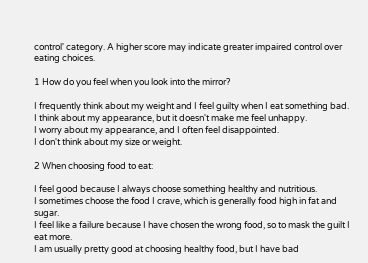control' category. A higher score may indicate greater impaired control over eating choices.

1 How do you feel when you look into the mirror?

I frequently think about my weight and I feel guilty when I eat something bad.
I think about my appearance, but it doesn't make me feel unhappy.
I worry about my appearance, and I often feel disappointed.
I don't think about my size or weight.

2 When choosing food to eat:

I feel good because I always choose something healthy and nutritious.
I sometimes choose the food I crave, which is generally food high in fat and sugar.
I feel like a failure because I have chosen the wrong food, so to mask the guilt I eat more.
I am usually pretty good at choosing healthy food, but I have bad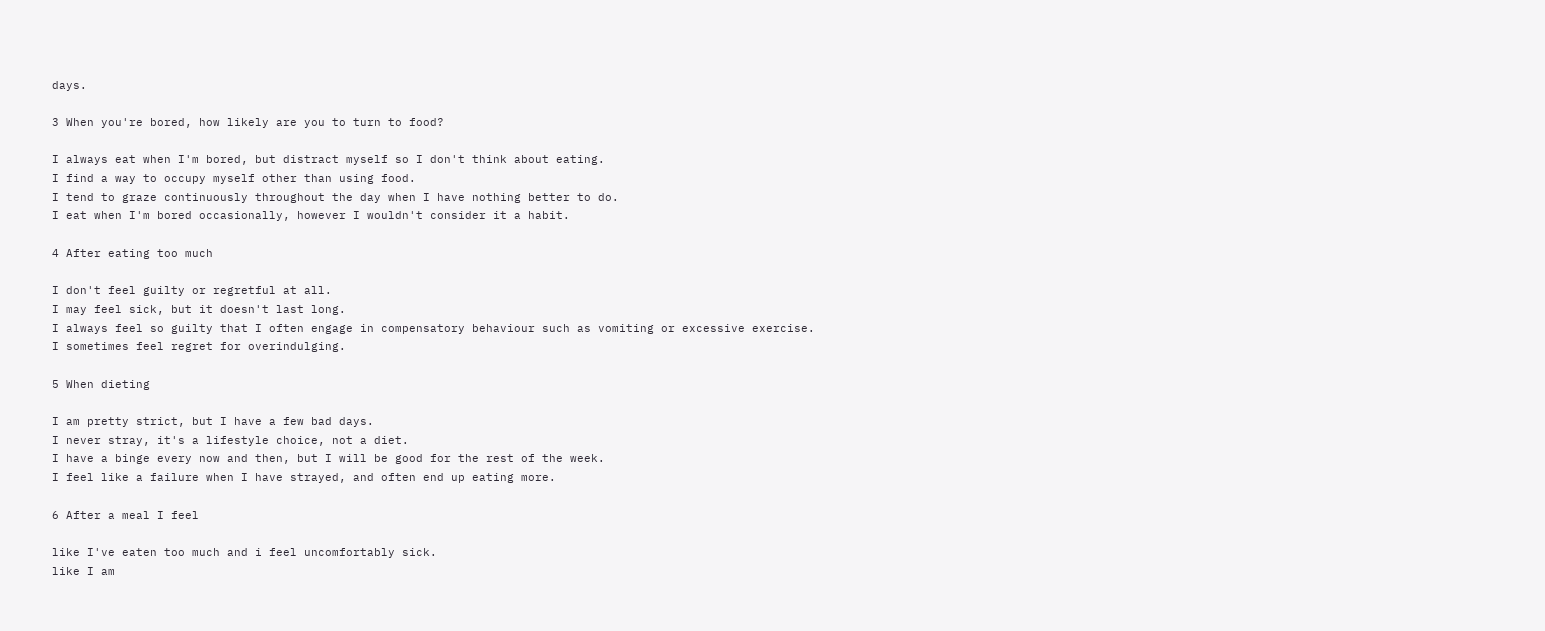days.

3 When you're bored, how likely are you to turn to food?

I always eat when I'm bored, but distract myself so I don't think about eating.
I find a way to occupy myself other than using food.
I tend to graze continuously throughout the day when I have nothing better to do.
I eat when I'm bored occasionally, however I wouldn't consider it a habit.

4 After eating too much

I don't feel guilty or regretful at all.
I may feel sick, but it doesn't last long.
I always feel so guilty that I often engage in compensatory behaviour such as vomiting or excessive exercise.
I sometimes feel regret for overindulging.

5 When dieting

I am pretty strict, but I have a few bad days.
I never stray, it's a lifestyle choice, not a diet.
I have a binge every now and then, but I will be good for the rest of the week.
I feel like a failure when I have strayed, and often end up eating more.

6 After a meal I feel

like I've eaten too much and i feel uncomfortably sick.
like I am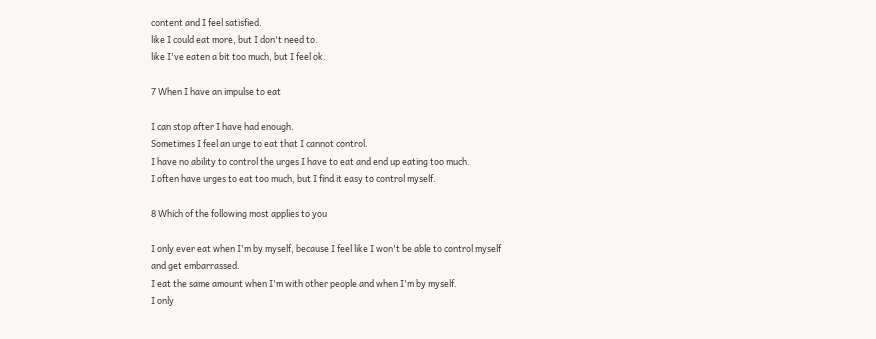content and I feel satisfied.
like I could eat more, but I don't need to.
like I've eaten a bit too much, but I feel ok.

7 When I have an impulse to eat

I can stop after I have had enough.
Sometimes I feel an urge to eat that I cannot control.
I have no ability to control the urges I have to eat and end up eating too much.
I often have urges to eat too much, but I find it easy to control myself.

8 Which of the following most applies to you

I only ever eat when I'm by myself, because I feel like I won't be able to control myself and get embarrassed.
I eat the same amount when I'm with other people and when I'm by myself.
I only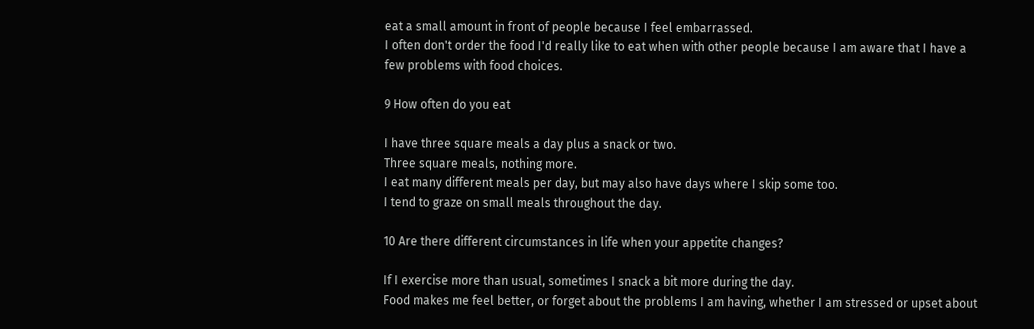eat a small amount in front of people because I feel embarrassed.
I often don't order the food I'd really like to eat when with other people because I am aware that I have a few problems with food choices.

9 How often do you eat

I have three square meals a day plus a snack or two.
Three square meals, nothing more.
I eat many different meals per day, but may also have days where I skip some too.
I tend to graze on small meals throughout the day.

10 Are there different circumstances in life when your appetite changes?

If I exercise more than usual, sometimes I snack a bit more during the day.
Food makes me feel better, or forget about the problems I am having, whether I am stressed or upset about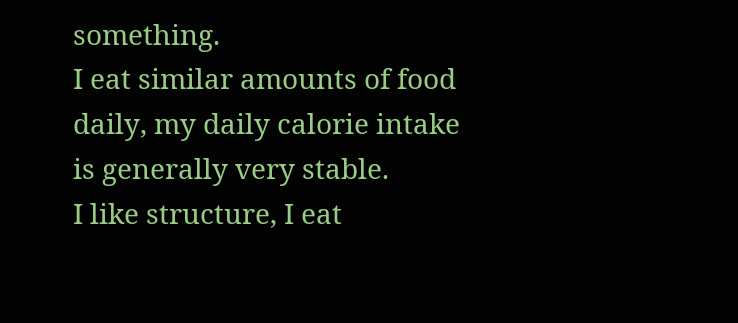something.
I eat similar amounts of food daily, my daily calorie intake is generally very stable.
I like structure, I eat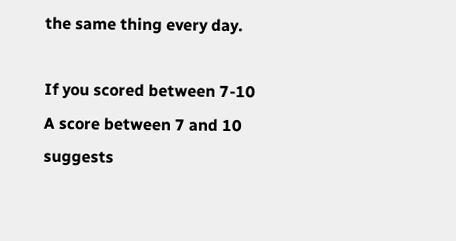the same thing every day.

If you scored between 7-10
A score between 7 and 10 suggests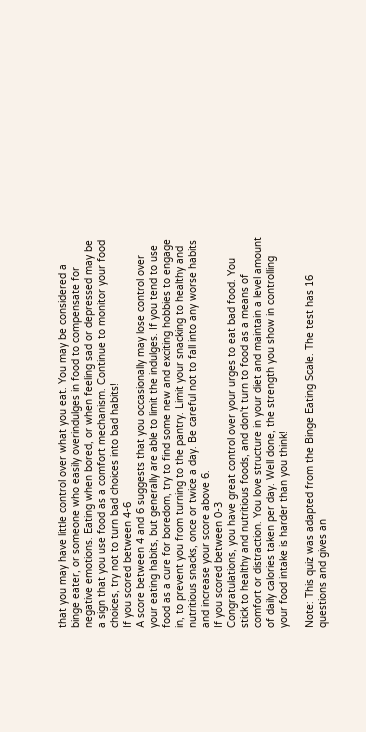that you may have little control over what you eat. You may be considered a binge eater, or someone who easily overindulges in food to compensate for negative emotions. Eating when bored, or when feeling sad or depressed may be a sign that you use food as a comfort mechanism. Continue to monitor your food choices, try not to turn bad choices into bad habits!
If you scored between 4-6
A score between 4 and 6 suggests that you occasionally may lose control over your eating habits, but generally are able to limit the indulges. If you tend to use food as a cure for boredom, try to find some new and exciting hobbies to engage in, to prevent you from turning to the pantry. Limit your snacking to healthy and nutritious snacks, once or twice a day. Be careful not to fall into any worse habits and increase your score above 6.
If you scored between 0-3
Congratulations, you have great control over your urges to eat bad food. You stick to healthy and nutritious foods, and don't turn to food as a means of comfort or distraction. You love structure in your diet and maintain a level amount of daily calories taken per day. Well done, the strength you show in controlling your food intake is harder than you think!

Note: This quiz was adapted from the Binge Eating Scale. The test has 16 questions and gives an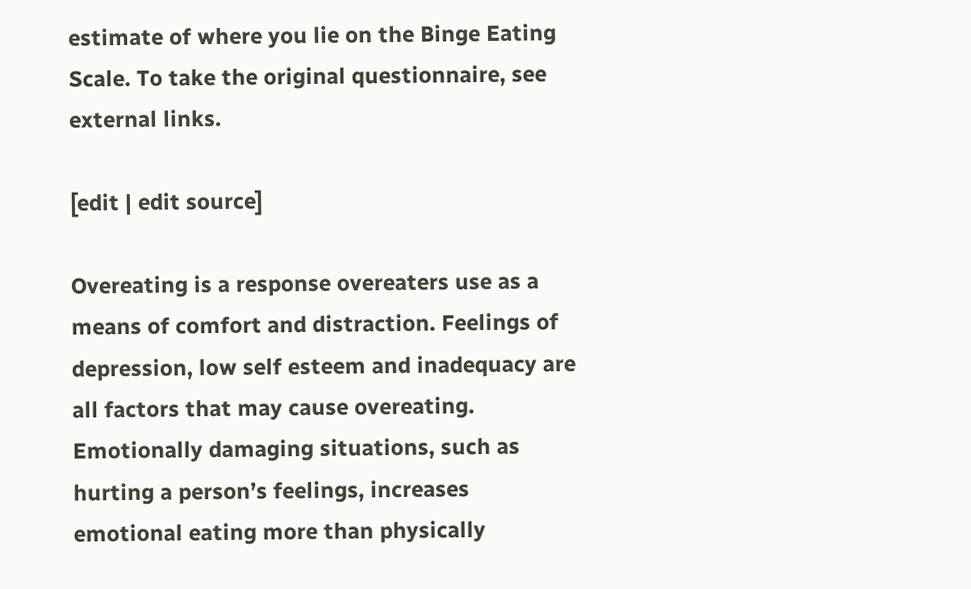estimate of where you lie on the Binge Eating Scale. To take the original questionnaire, see external links.

[edit | edit source]

Overeating is a response overeaters use as a means of comfort and distraction. Feelings of depression, low self esteem and inadequacy are all factors that may cause overeating. Emotionally damaging situations, such as hurting a person’s feelings, increases emotional eating more than physically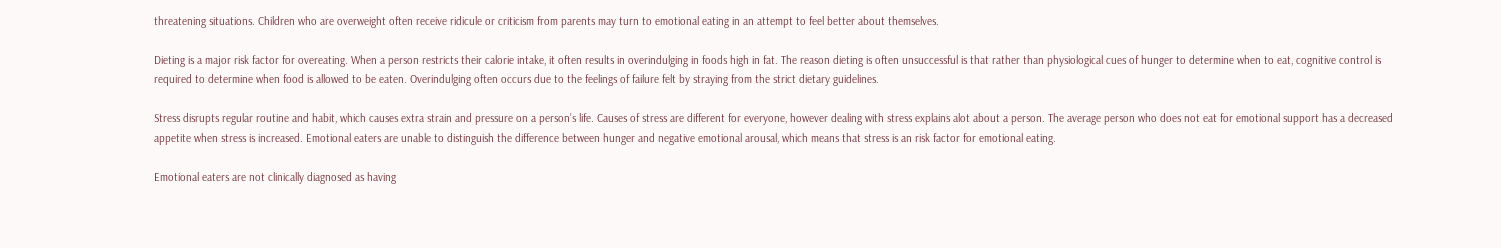threatening situations. Children who are overweight often receive ridicule or criticism from parents may turn to emotional eating in an attempt to feel better about themselves.

Dieting is a major risk factor for overeating. When a person restricts their calorie intake, it often results in overindulging in foods high in fat. The reason dieting is often unsuccessful is that rather than physiological cues of hunger to determine when to eat, cognitive control is required to determine when food is allowed to be eaten. Overindulging often occurs due to the feelings of failure felt by straying from the strict dietary guidelines.

Stress disrupts regular routine and habit, which causes extra strain and pressure on a person’s life. Causes of stress are different for everyone, however dealing with stress explains alot about a person. The average person who does not eat for emotional support has a decreased appetite when stress is increased. Emotional eaters are unable to distinguish the difference between hunger and negative emotional arousal, which means that stress is an risk factor for emotional eating.

Emotional eaters are not clinically diagnosed as having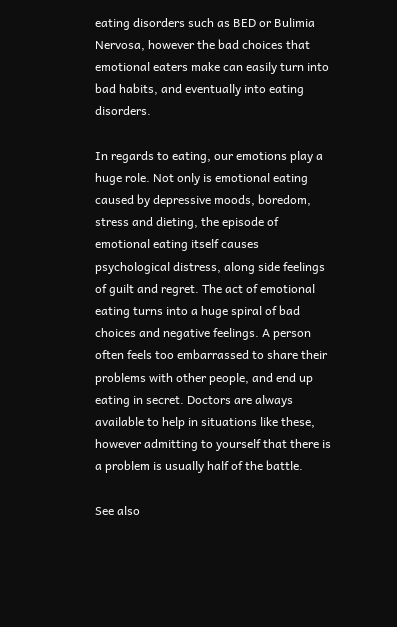eating disorders such as BED or Bulimia Nervosa, however the bad choices that emotional eaters make can easily turn into bad habits, and eventually into eating disorders.

In regards to eating, our emotions play a huge role. Not only is emotional eating caused by depressive moods, boredom, stress and dieting, the episode of emotional eating itself causes psychological distress, along side feelings of guilt and regret. The act of emotional eating turns into a huge spiral of bad choices and negative feelings. A person often feels too embarrassed to share their problems with other people, and end up eating in secret. Doctors are always available to help in situations like these, however admitting to yourself that there is a problem is usually half of the battle.

See also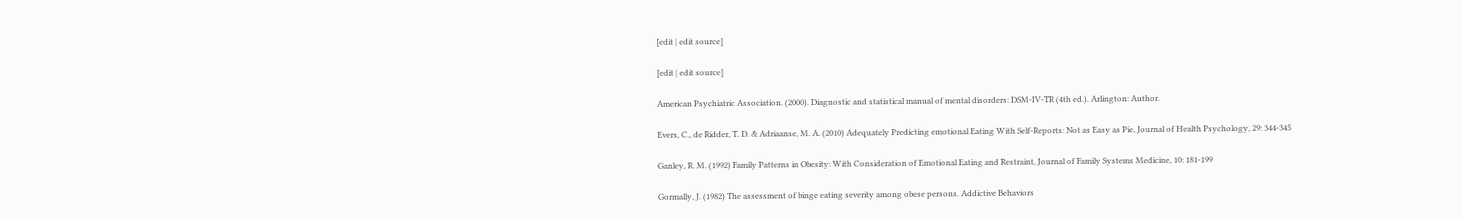[edit | edit source]

[edit | edit source]

American Psychiatric Association. (2000). Diagnostic and statistical manual of mental disorders: DSM-IV-TR (4th ed.). Arlington: Author.

Evers, C., de Ridder, T. D. & Adriaanse, M. A. (2010) Adequately Predicting emotional Eating With Self-Reports: Not as Easy as Pie, Journal of Health Psychology, 29: 344-345

Ganley, R. M. (1992) Family Patterns in Obesity: With Consideration of Emotional Eating and Restraint, Journal of Family Systems Medicine, 10: 181-199

Gormally, J. (1982) The assessment of binge eating severity among obese persons. Addictive Behaviors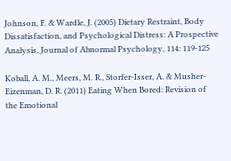Johnson, F. & Wardle, J. (2005) Dietary Restraint, Body Dissatisfaction, and Psychological Distress: A Prospective Analysis, Journal of Abnormal Psychology, 114: 119-125

Koball, A. M., Meers, M. R., Storfer-Isser, A. & Musher-Eizenman, D. R. (2011) Eating When Bored: Revision of the Emotional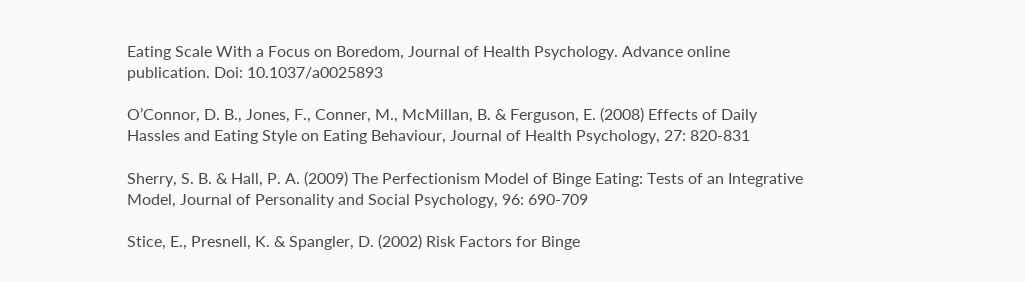Eating Scale With a Focus on Boredom, Journal of Health Psychology. Advance online publication. Doi: 10.1037/a0025893

O’Connor, D. B., Jones, F., Conner, M., McMillan, B. & Ferguson, E. (2008) Effects of Daily Hassles and Eating Style on Eating Behaviour, Journal of Health Psychology, 27: 820-831

Sherry, S. B. & Hall, P. A. (2009) The Perfectionism Model of Binge Eating: Tests of an Integrative Model, Journal of Personality and Social Psychology, 96: 690-709

Stice, E., Presnell, K. & Spangler, D. (2002) Risk Factors for Binge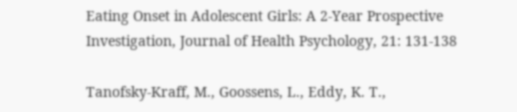Eating Onset in Adolescent Girls: A 2-Year Prospective Investigation, Journal of Health Psychology, 21: 131-138

Tanofsky-Kraff, M., Goossens, L., Eddy, K. T.,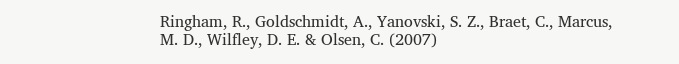Ringham, R., Goldschmidt, A., Yanovski, S. Z., Braet, C., Marcus, M. D., Wilfley, D. E. & Olsen, C. (2007)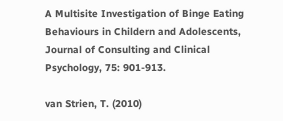A Multisite Investigation of Binge Eating Behaviours in Childern and Adolescents, Journal of Consulting and Clinical Psychology, 75: 901-913.

van Strien, T. (2010)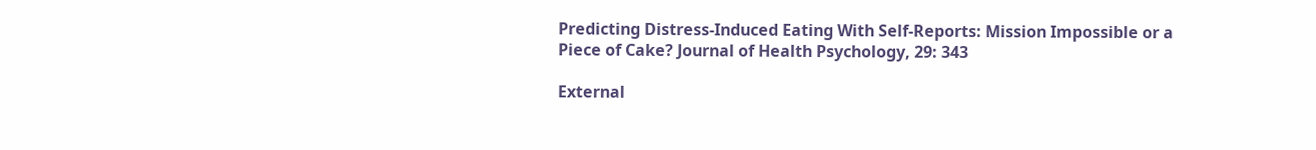Predicting Distress-Induced Eating With Self-Reports: Mission Impossible or a Piece of Cake? Journal of Health Psychology, 29: 343

External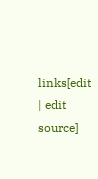links[edit | edit source]